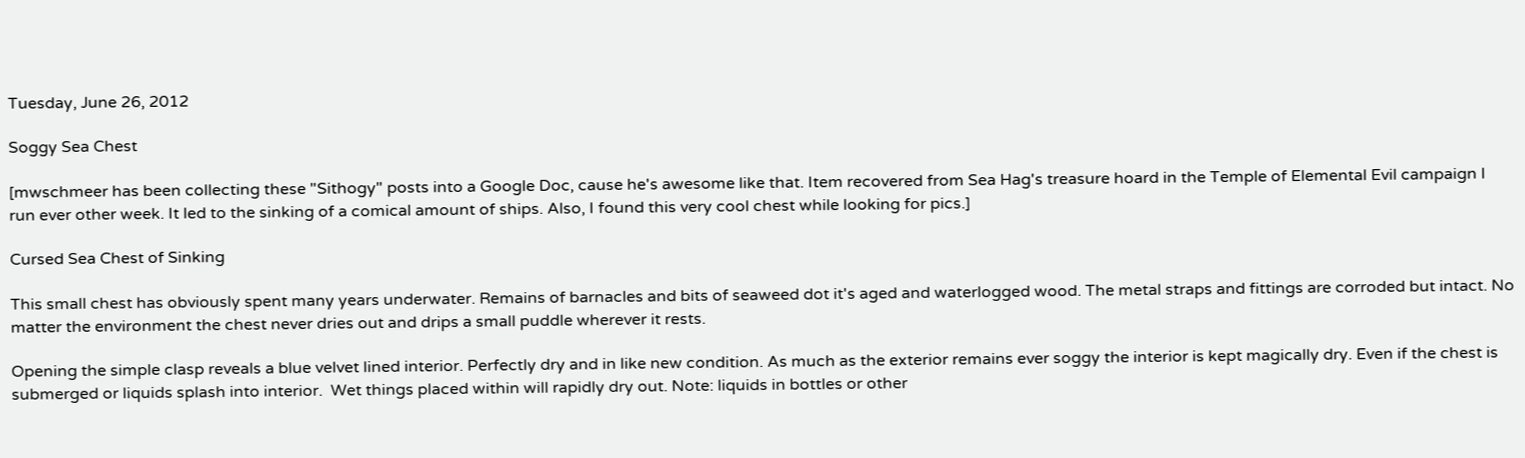Tuesday, June 26, 2012

Soggy Sea Chest

[mwschmeer has been collecting these "Sithogy" posts into a Google Doc, cause he's awesome like that. Item recovered from Sea Hag's treasure hoard in the Temple of Elemental Evil campaign I run ever other week. It led to the sinking of a comical amount of ships. Also, I found this very cool chest while looking for pics.]

Cursed Sea Chest of Sinking

This small chest has obviously spent many years underwater. Remains of barnacles and bits of seaweed dot it's aged and waterlogged wood. The metal straps and fittings are corroded but intact. No matter the environment the chest never dries out and drips a small puddle wherever it rests.

Opening the simple clasp reveals a blue velvet lined interior. Perfectly dry and in like new condition. As much as the exterior remains ever soggy the interior is kept magically dry. Even if the chest is submerged or liquids splash into interior.  Wet things placed within will rapidly dry out. Note: liquids in bottles or other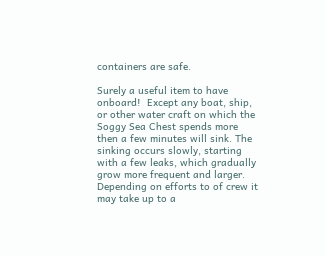containers are safe.

Surely a useful item to have onboard!  Except any boat, ship, or other water craft on which the Soggy Sea Chest spends more then a few minutes will sink. The sinking occurs slowly, starting with a few leaks, which gradually grow more frequent and larger. Depending on efforts to of crew it may take up to a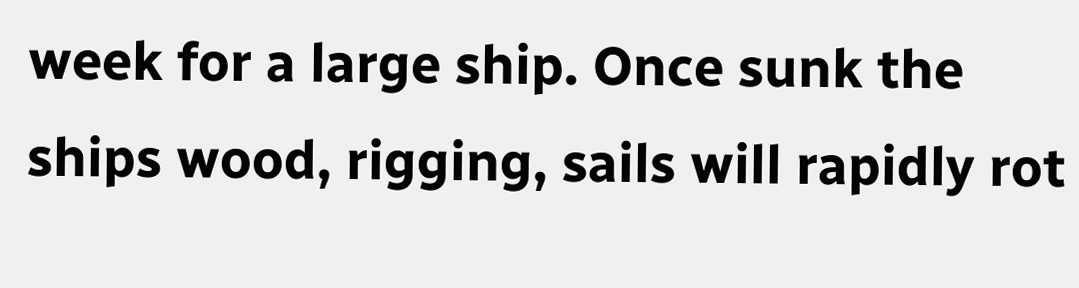week for a large ship. Once sunk the ships wood, rigging, sails will rapidly rot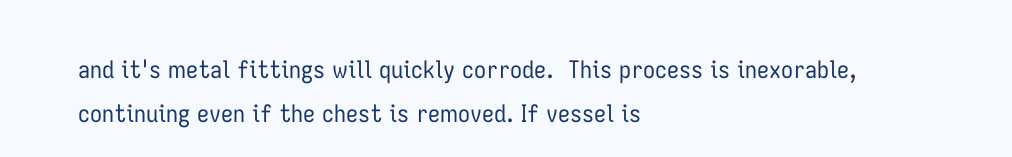and it's metal fittings will quickly corrode.  This process is inexorable, continuing even if the chest is removed. If vessel is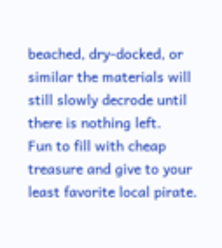beached, dry-docked, or similar the materials will still slowly decrode until there is nothing left.
Fun to fill with cheap treasure and give to your least favorite local pirate.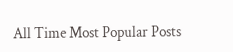All Time Most Popular Posts